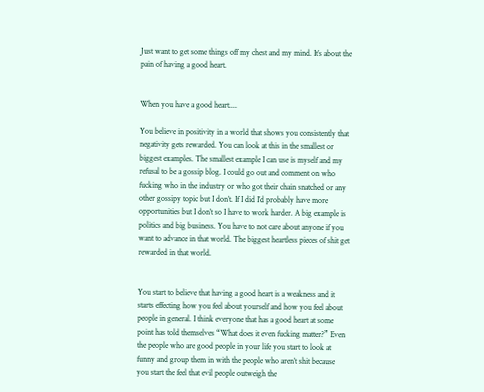Just want to get some things off my chest and my mind. It’s about the pain of having a good heart.


When you have a good heart....

You believe in positivity in a world that shows you consistently that negativity gets rewarded. You can look at this in the smallest or biggest examples. The smallest example I can use is myself and my refusal to be a gossip blog. I could go out and comment on who fucking who in the industry or who got their chain snatched or any other gossipy topic but I don’t. If I did I’d probably have more opportunities but I don’t so I have to work harder. A big example is politics and big business. You have to not care about anyone if you want to advance in that world. The biggest heartless pieces of shit get rewarded in that world.


You start to believe that having a good heart is a weakness and it starts effecting how you feel about yourself and how you feel about people in general. I think everyone that has a good heart at some point has told themselves “What does it even fucking matter?” Even the people who are good people in your life you start to look at funny and group them in with the people who aren’t shit because you start the feel that evil people outweigh the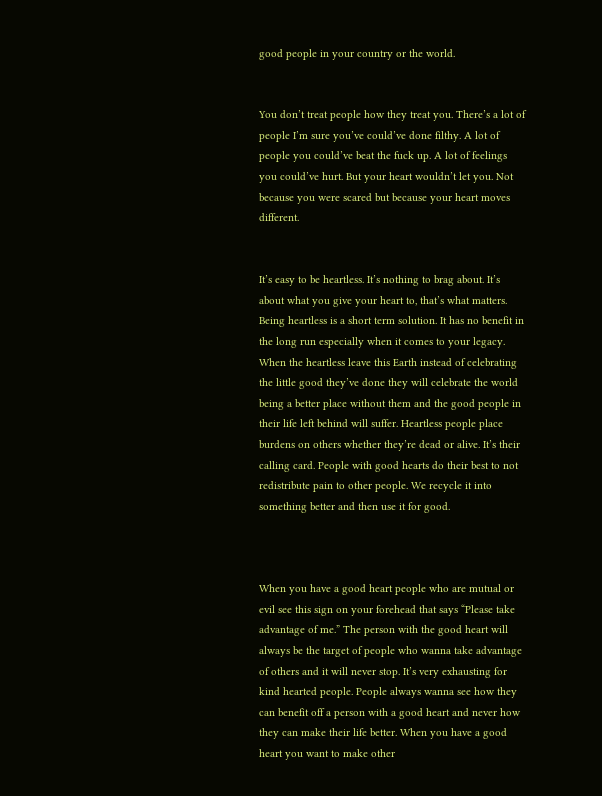good people in your country or the world.


You don’t treat people how they treat you. There’s a lot of people I’m sure you’ve could’ve done filthy. A lot of people you could’ve beat the fuck up. A lot of feelings you could’ve hurt. But your heart wouldn’t let you. Not because you were scared but because your heart moves different.


It’s easy to be heartless. It’s nothing to brag about. It’s about what you give your heart to, that’s what matters. Being heartless is a short term solution. It has no benefit in the long run especially when it comes to your legacy. When the heartless leave this Earth instead of celebrating the little good they’ve done they will celebrate the world being a better place without them and the good people in their life left behind will suffer. Heartless people place burdens on others whether they’re dead or alive. It’s their calling card. People with good hearts do their best to not redistribute pain to other people. We recycle it into something better and then use it for good.



When you have a good heart people who are mutual or evil see this sign on your forehead that says “Please take advantage of me.” The person with the good heart will always be the target of people who wanna take advantage of others and it will never stop. It’s very exhausting for kind hearted people. People always wanna see how they can benefit off a person with a good heart and never how they can make their life better. When you have a good heart you want to make other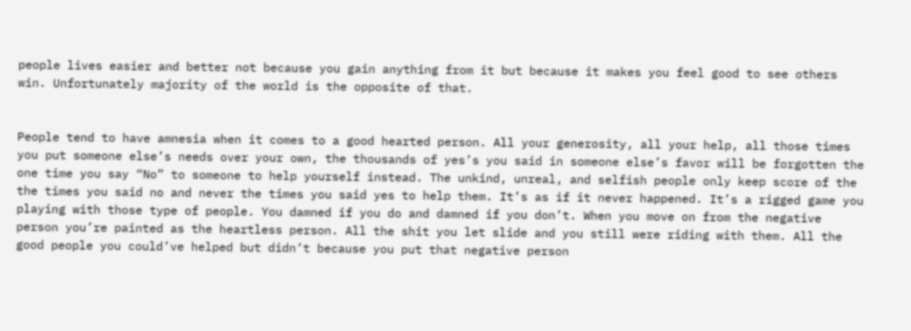people lives easier and better not because you gain anything from it but because it makes you feel good to see others win. Unfortunately majority of the world is the opposite of that.


People tend to have amnesia when it comes to a good hearted person. All your generosity, all your help, all those times you put someone else’s needs over your own, the thousands of yes’s you said in someone else’s favor will be forgotten the one time you say “No” to someone to help yourself instead. The unkind, unreal, and selfish people only keep score of the the times you said no and never the times you said yes to help them. It’s as if it never happened. It’s a rigged game you playing with those type of people. You damned if you do and damned if you don’t. When you move on from the negative person you’re painted as the heartless person. All the shit you let slide and you still were riding with them. All the good people you could’ve helped but didn’t because you put that negative person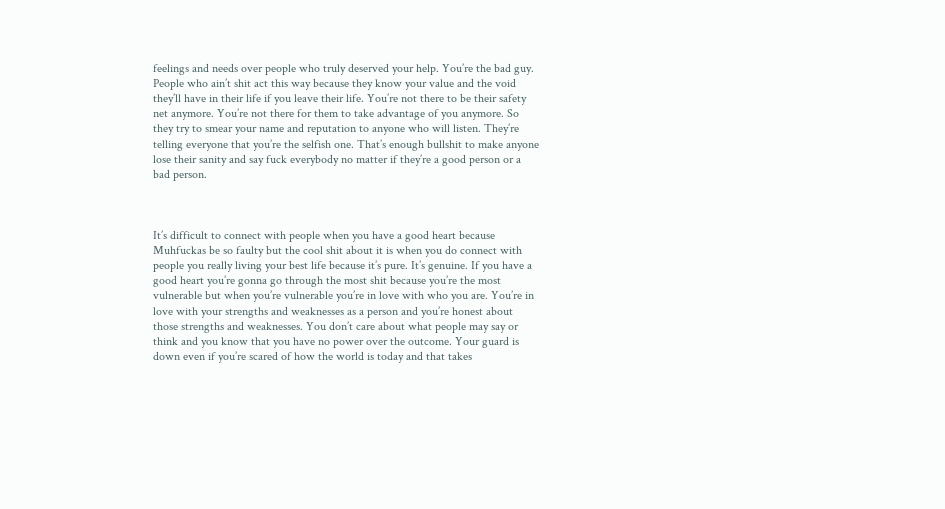feelings and needs over people who truly deserved your help. You’re the bad guy. People who ain’t shit act this way because they know your value and the void they’ll have in their life if you leave their life. You’re not there to be their safety net anymore. You’re not there for them to take advantage of you anymore. So they try to smear your name and reputation to anyone who will listen. They’re telling everyone that you’re the selfish one. That’s enough bullshit to make anyone lose their sanity and say fuck everybody no matter if they’re a good person or a bad person.



It’s difficult to connect with people when you have a good heart because Muhfuckas be so faulty but the cool shit about it is when you do connect with people you really living your best life because it’s pure. It’s genuine. If you have a good heart you’re gonna go through the most shit because you’re the most vulnerable but when you’re vulnerable you’re in love with who you are. You’re in love with your strengths and weaknesses as a person and you’re honest about those strengths and weaknesses. You don’t care about what people may say or think and you know that you have no power over the outcome. Your guard is down even if you’re scared of how the world is today and that takes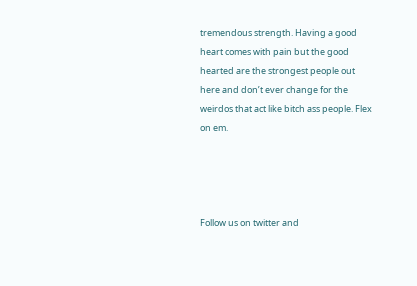tremendous strength. Having a good heart comes with pain but the good hearted are the strongest people out here and don’t ever change for the weirdos that act like bitch ass people. Flex on em.




Follow us on twitter and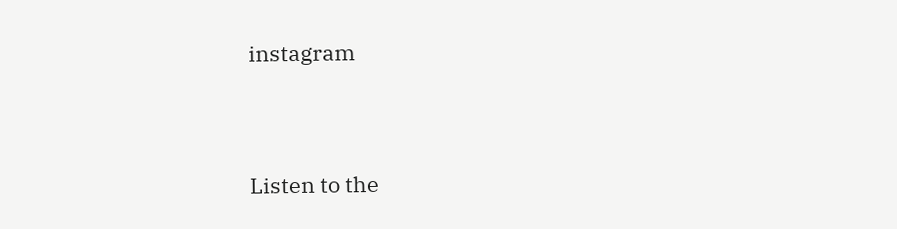instagram




Listen to the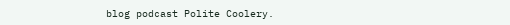blog podcast Polite Coolery.